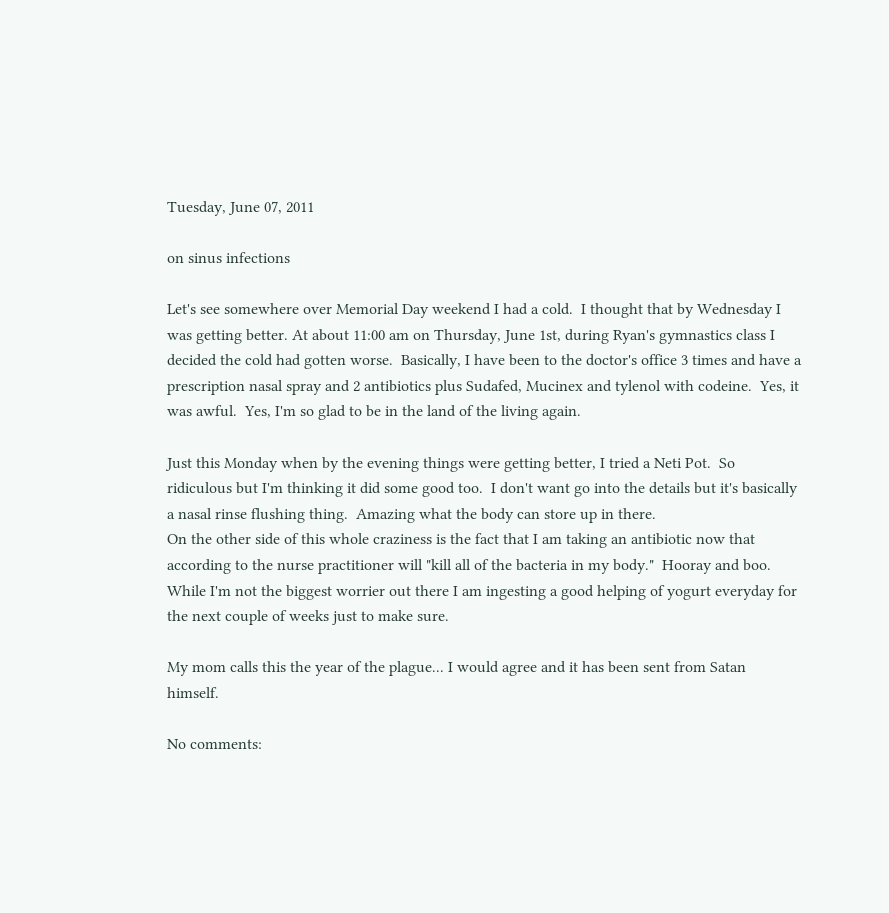Tuesday, June 07, 2011

on sinus infections

Let's see somewhere over Memorial Day weekend I had a cold.  I thought that by Wednesday I was getting better. At about 11:00 am on Thursday, June 1st, during Ryan's gymnastics class I decided the cold had gotten worse.  Basically, I have been to the doctor's office 3 times and have a prescription nasal spray and 2 antibiotics plus Sudafed, Mucinex and tylenol with codeine.  Yes, it was awful.  Yes, I'm so glad to be in the land of the living again.

Just this Monday when by the evening things were getting better, I tried a Neti Pot.  So ridiculous but I'm thinking it did some good too.  I don't want go into the details but it's basically a nasal rinse flushing thing.  Amazing what the body can store up in there.
On the other side of this whole craziness is the fact that I am taking an antibiotic now that according to the nurse practitioner will "kill all of the bacteria in my body."  Hooray and boo.  While I'm not the biggest worrier out there I am ingesting a good helping of yogurt everyday for the next couple of weeks just to make sure.

My mom calls this the year of the plague... I would agree and it has been sent from Satan himself.

No comments: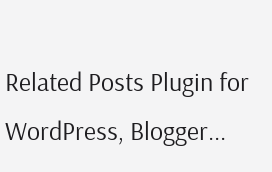Related Posts Plugin for WordPress, Blogger...